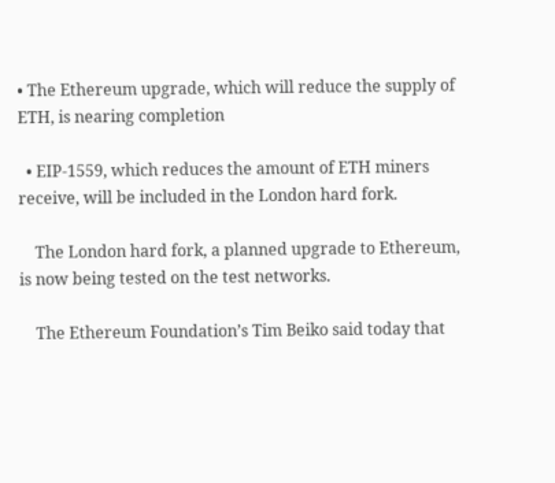• The Ethereum upgrade, which will reduce the supply of ETH, is nearing completion

  • EIP-1559, which reduces the amount of ETH miners receive, will be included in the London hard fork.

    The London hard fork, a planned upgrade to Ethereum, is now being tested on the test networks.

    The Ethereum Foundation’s Tim Beiko said today that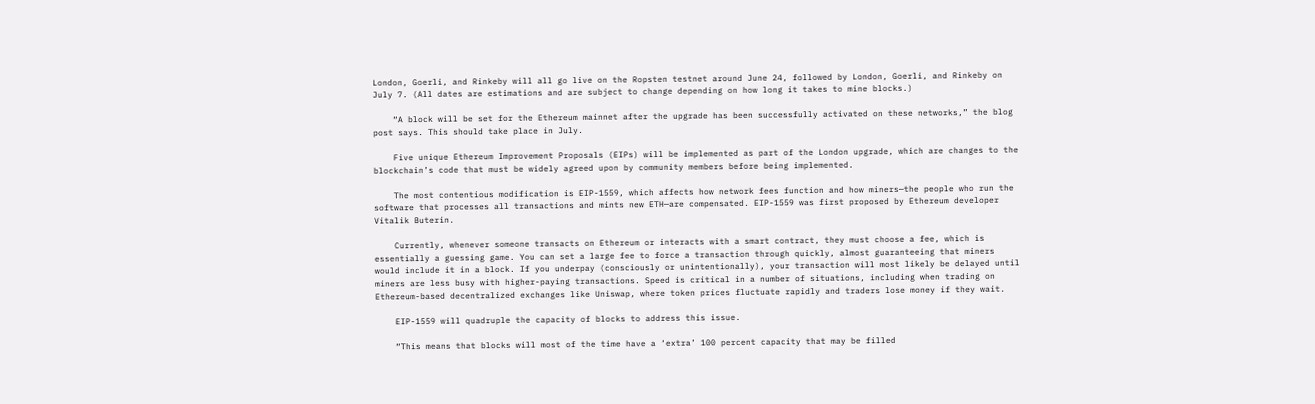London, Goerli, and Rinkeby will all go live on the Ropsten testnet around June 24, followed by London, Goerli, and Rinkeby on July 7. (All dates are estimations and are subject to change depending on how long it takes to mine blocks.)

    “A block will be set for the Ethereum mainnet after the upgrade has been successfully activated on these networks,” the blog post says. This should take place in July.

    Five unique Ethereum Improvement Proposals (EIPs) will be implemented as part of the London upgrade, which are changes to the blockchain’s code that must be widely agreed upon by community members before being implemented.

    The most contentious modification is EIP-1559, which affects how network fees function and how miners—the people who run the software that processes all transactions and mints new ETH—are compensated. EIP-1559 was first proposed by Ethereum developer Vitalik Buterin.

    Currently, whenever someone transacts on Ethereum or interacts with a smart contract, they must choose a fee, which is essentially a guessing game. You can set a large fee to force a transaction through quickly, almost guaranteeing that miners would include it in a block. If you underpay (consciously or unintentionally), your transaction will most likely be delayed until miners are less busy with higher-paying transactions. Speed is critical in a number of situations, including when trading on Ethereum-based decentralized exchanges like Uniswap, where token prices fluctuate rapidly and traders lose money if they wait.

    EIP-1559 will quadruple the capacity of blocks to address this issue.

    “This means that blocks will most of the time have a ‘extra’ 100 percent capacity that may be filled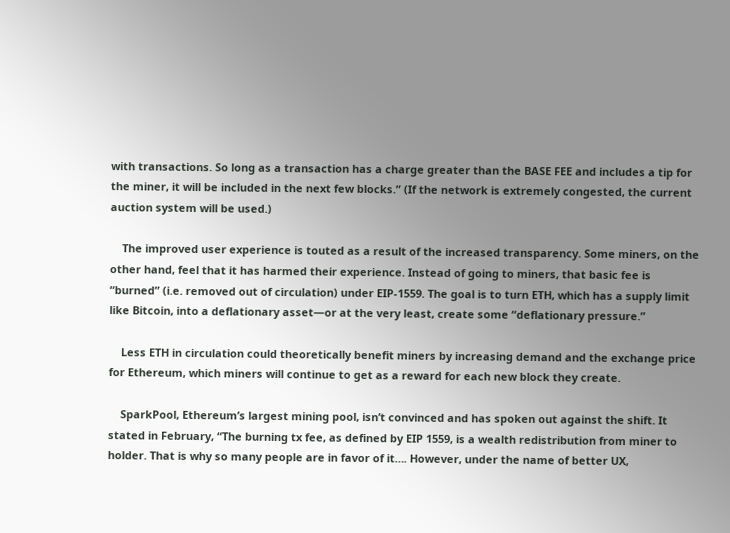with transactions. So long as a transaction has a charge greater than the BASE FEE and includes a tip for the miner, it will be included in the next few blocks.” (If the network is extremely congested, the current auction system will be used.)

    The improved user experience is touted as a result of the increased transparency. Some miners, on the other hand, feel that it has harmed their experience. Instead of going to miners, that basic fee is “burned” (i.e. removed out of circulation) under EIP-1559. The goal is to turn ETH, which has a supply limit like Bitcoin, into a deflationary asset—or at the very least, create some “deflationary pressure.”

    Less ETH in circulation could theoretically benefit miners by increasing demand and the exchange price for Ethereum, which miners will continue to get as a reward for each new block they create.

    SparkPool, Ethereum’s largest mining pool, isn’t convinced and has spoken out against the shift. It stated in February, “The burning tx fee, as defined by EIP 1559, is a wealth redistribution from miner to holder. That is why so many people are in favor of it…. However, under the name of better UX,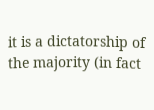it is a dictatorship of the majority (in fact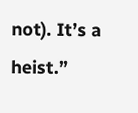not). It’s a heist.”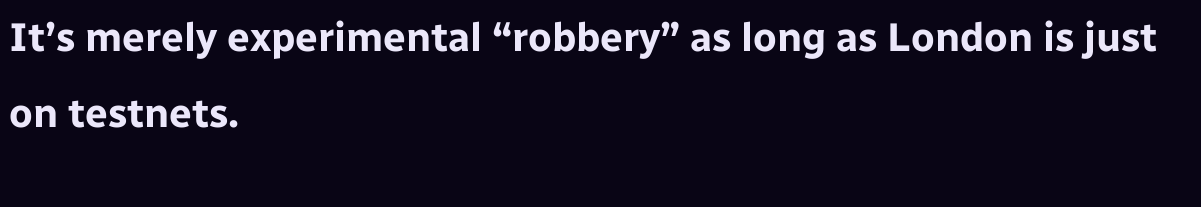It’s merely experimental “robbery” as long as London is just on testnets.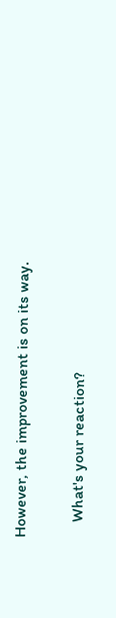However, the improvement is on its way.

    What's your reaction?